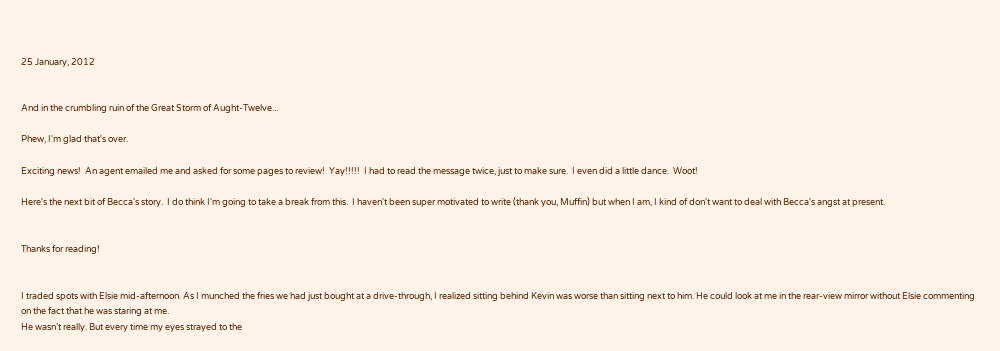25 January, 2012


And in the crumbling ruin of the Great Storm of Aught-Twelve...

Phew, I'm glad that's over.

Exciting news!  An agent emailed me and asked for some pages to review!  Yay!!!!!  I had to read the message twice, just to make sure.  I even did a little dance.  Woot!

Here's the next bit of Becca's story.  I do think I'm going to take a break from this.  I haven't been super motivated to write (thank you, Muffin) but when I am, I kind of don't want to deal with Becca's angst at present.


Thanks for reading!


I traded spots with Elsie mid-afternoon. As I munched the fries we had just bought at a drive-through, I realized sitting behind Kevin was worse than sitting next to him. He could look at me in the rear-view mirror without Elsie commenting on the fact that he was staring at me.
He wasn’t really. But every time my eyes strayed to the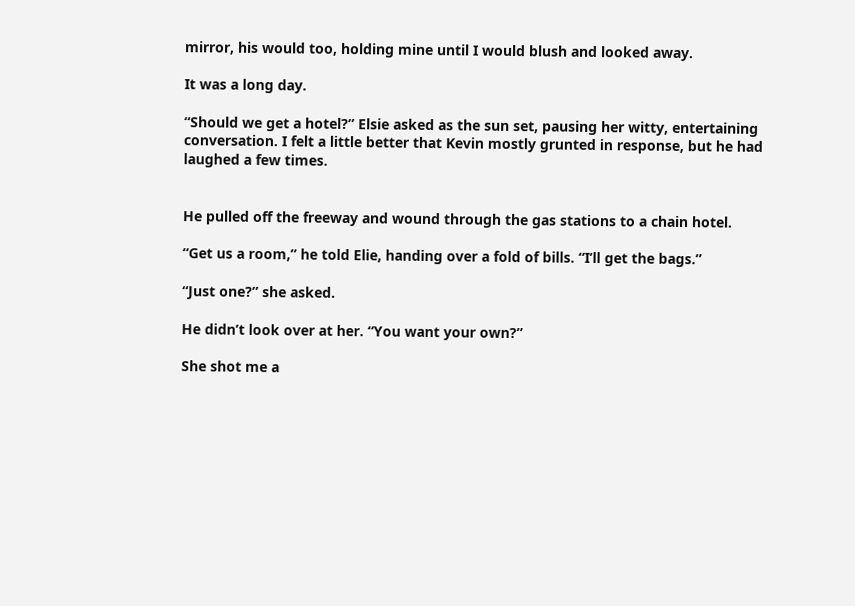mirror, his would too, holding mine until I would blush and looked away.

It was a long day.

“Should we get a hotel?” Elsie asked as the sun set, pausing her witty, entertaining conversation. I felt a little better that Kevin mostly grunted in response, but he had laughed a few times.


He pulled off the freeway and wound through the gas stations to a chain hotel.

“Get us a room,” he told Elie, handing over a fold of bills. “I’ll get the bags.”

“Just one?” she asked.

He didn’t look over at her. “You want your own?”

She shot me a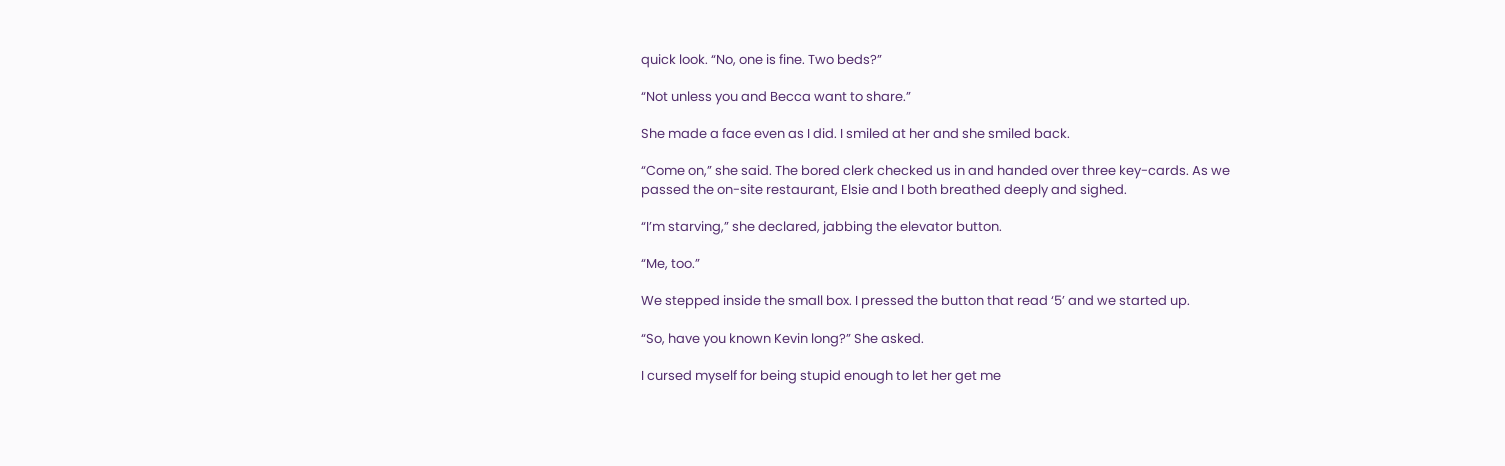quick look. “No, one is fine. Two beds?”

“Not unless you and Becca want to share.”

She made a face even as I did. I smiled at her and she smiled back.

“Come on,” she said. The bored clerk checked us in and handed over three key-cards. As we passed the on-site restaurant, Elsie and I both breathed deeply and sighed.

“I’m starving,” she declared, jabbing the elevator button.

“Me, too.”

We stepped inside the small box. I pressed the button that read ‘5’ and we started up.

“So, have you known Kevin long?” She asked.

I cursed myself for being stupid enough to let her get me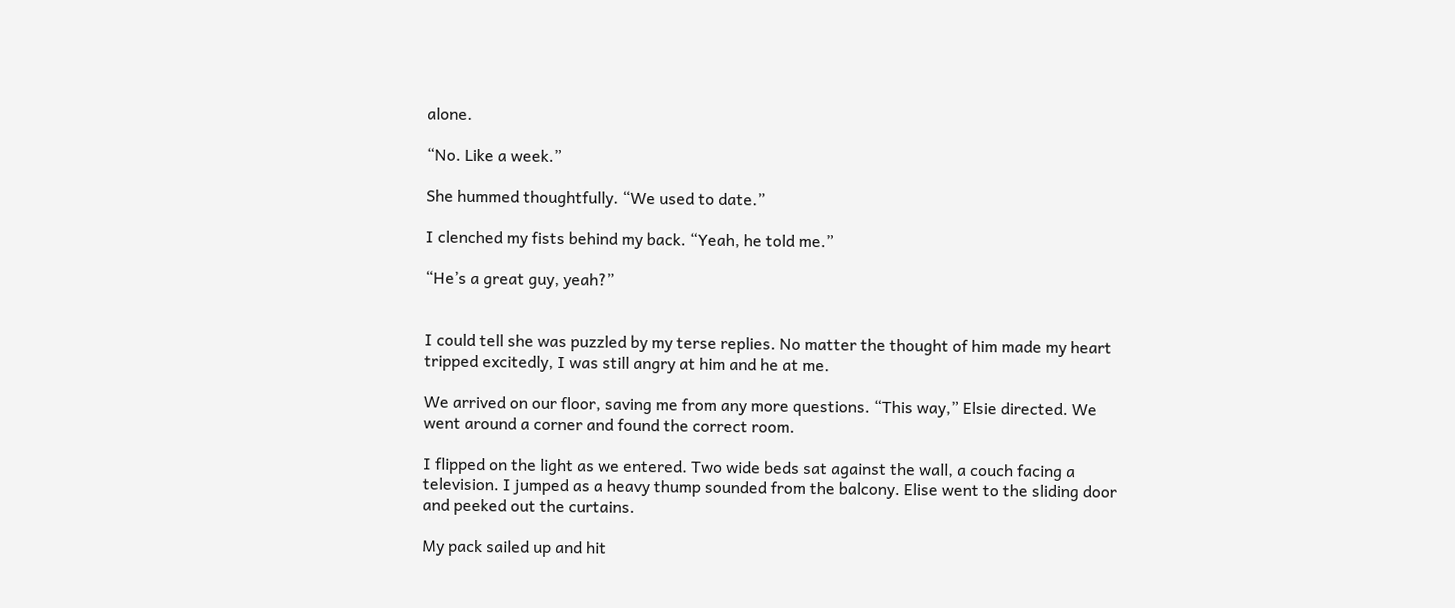alone.

“No. Like a week.”

She hummed thoughtfully. “We used to date.”

I clenched my fists behind my back. “Yeah, he told me.”

“He’s a great guy, yeah?”


I could tell she was puzzled by my terse replies. No matter the thought of him made my heart tripped excitedly, I was still angry at him and he at me.

We arrived on our floor, saving me from any more questions. “This way,” Elsie directed. We went around a corner and found the correct room.

I flipped on the light as we entered. Two wide beds sat against the wall, a couch facing a television. I jumped as a heavy thump sounded from the balcony. Elise went to the sliding door and peeked out the curtains.

My pack sailed up and hit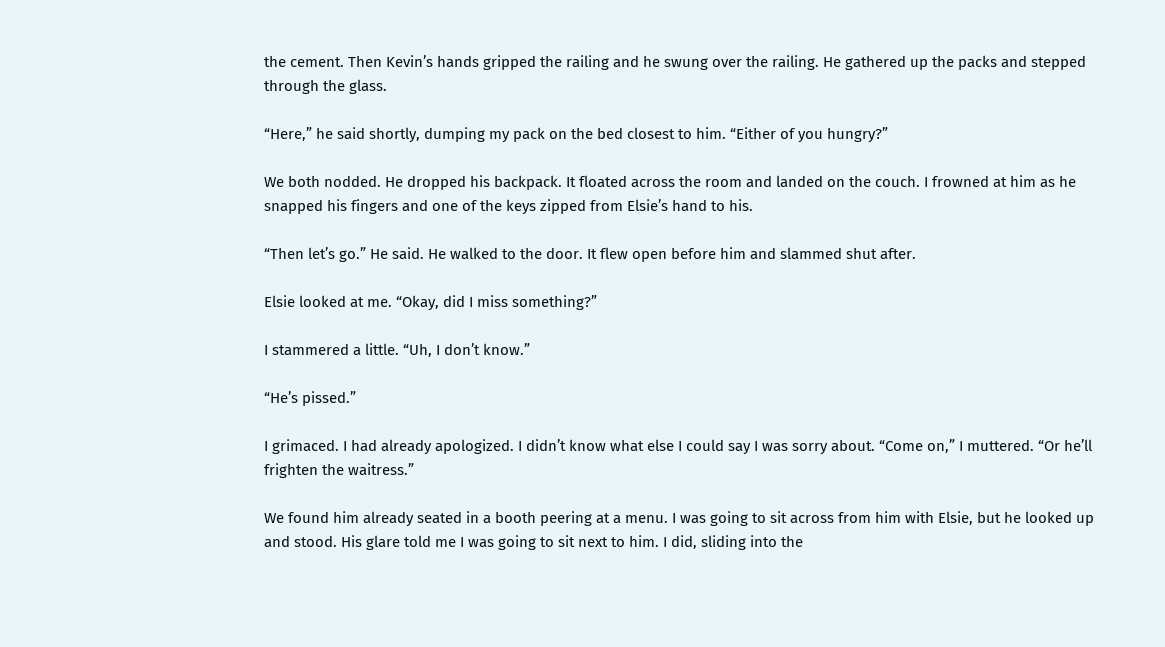the cement. Then Kevin’s hands gripped the railing and he swung over the railing. He gathered up the packs and stepped through the glass.

“Here,” he said shortly, dumping my pack on the bed closest to him. “Either of you hungry?”

We both nodded. He dropped his backpack. It floated across the room and landed on the couch. I frowned at him as he snapped his fingers and one of the keys zipped from Elsie’s hand to his.

“Then let’s go.” He said. He walked to the door. It flew open before him and slammed shut after.

Elsie looked at me. “Okay, did I miss something?”

I stammered a little. “Uh, I don’t know.”

“He’s pissed.”

I grimaced. I had already apologized. I didn’t know what else I could say I was sorry about. “Come on,” I muttered. “Or he’ll frighten the waitress.”

We found him already seated in a booth peering at a menu. I was going to sit across from him with Elsie, but he looked up and stood. His glare told me I was going to sit next to him. I did, sliding into the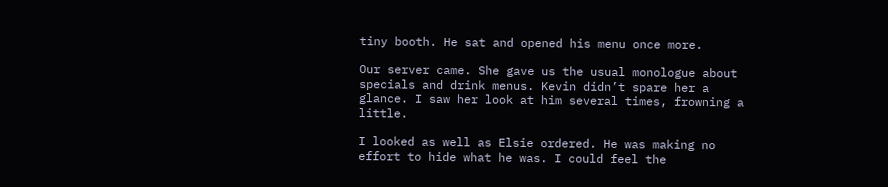tiny booth. He sat and opened his menu once more.

Our server came. She gave us the usual monologue about specials and drink menus. Kevin didn’t spare her a glance. I saw her look at him several times, frowning a little.

I looked as well as Elsie ordered. He was making no effort to hide what he was. I could feel the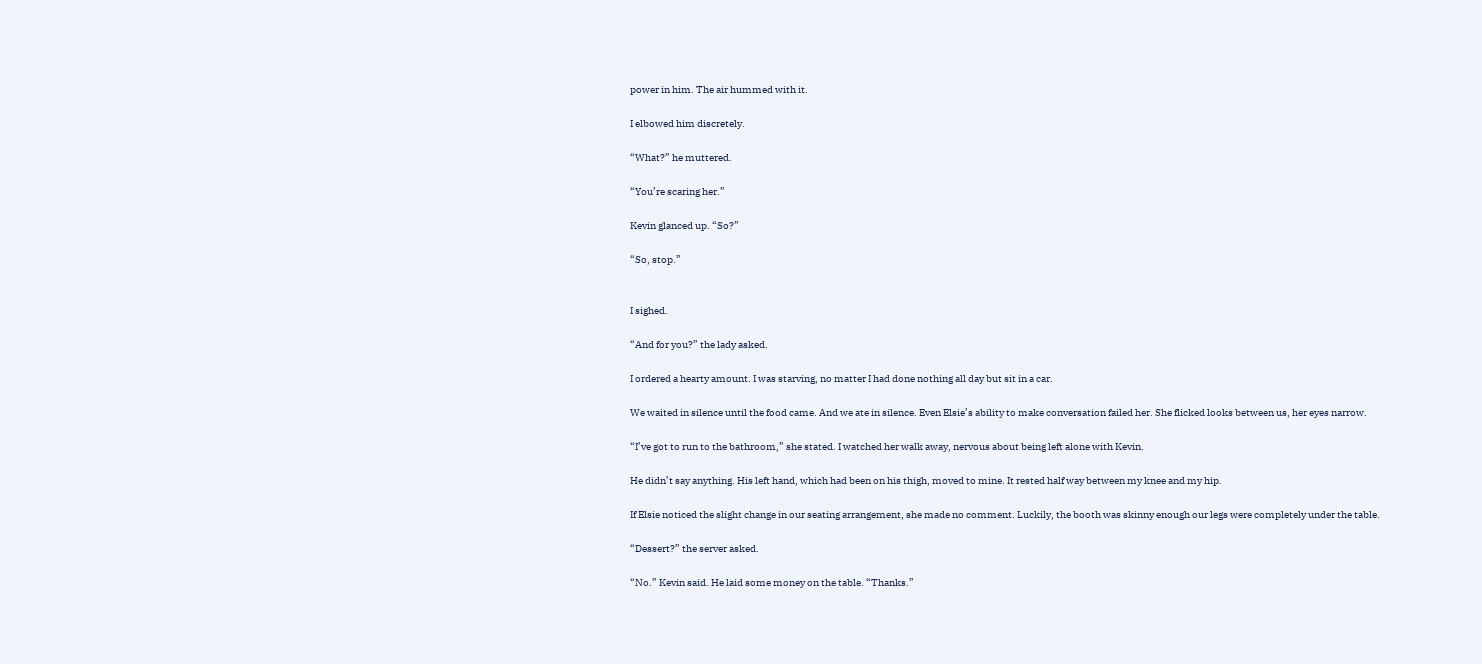power in him. The air hummed with it.

I elbowed him discretely.

“What?” he muttered.

“You’re scaring her.”

Kevin glanced up. “So?”

“So, stop.”


I sighed.

“And for you?” the lady asked.

I ordered a hearty amount. I was starving, no matter I had done nothing all day but sit in a car.

We waited in silence until the food came. And we ate in silence. Even Elsie’s ability to make conversation failed her. She flicked looks between us, her eyes narrow.

“I’ve got to run to the bathroom,” she stated. I watched her walk away, nervous about being left alone with Kevin.

He didn’t say anything. His left hand, which had been on his thigh, moved to mine. It rested half way between my knee and my hip.

If Elsie noticed the slight change in our seating arrangement, she made no comment. Luckily, the booth was skinny enough our legs were completely under the table.

“Dessert?” the server asked.

“No.” Kevin said. He laid some money on the table. “Thanks.”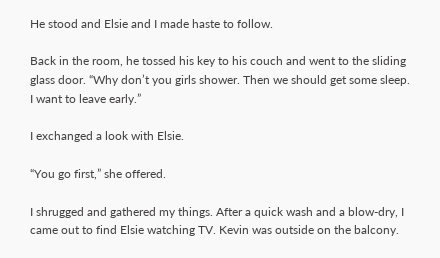He stood and Elsie and I made haste to follow.

Back in the room, he tossed his key to his couch and went to the sliding glass door. “Why don’t you girls shower. Then we should get some sleep. I want to leave early.”

I exchanged a look with Elsie.

“You go first,” she offered.

I shrugged and gathered my things. After a quick wash and a blow-dry, I came out to find Elsie watching TV. Kevin was outside on the balcony.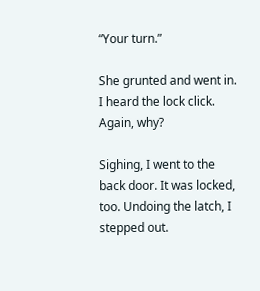“Your turn.”

She grunted and went in. I heard the lock click. Again, why?

Sighing, I went to the back door. It was locked, too. Undoing the latch, I stepped out.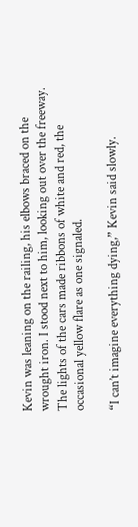Kevin was leaning on the railing, his elbows braced on the wrought iron. I stood next to him, looking out over the freeway. The lights of the cars made ribbons of white and red, the occasional yellow flare as one signaled.

“I can’t imagine everything dying,” Kevin said slowly.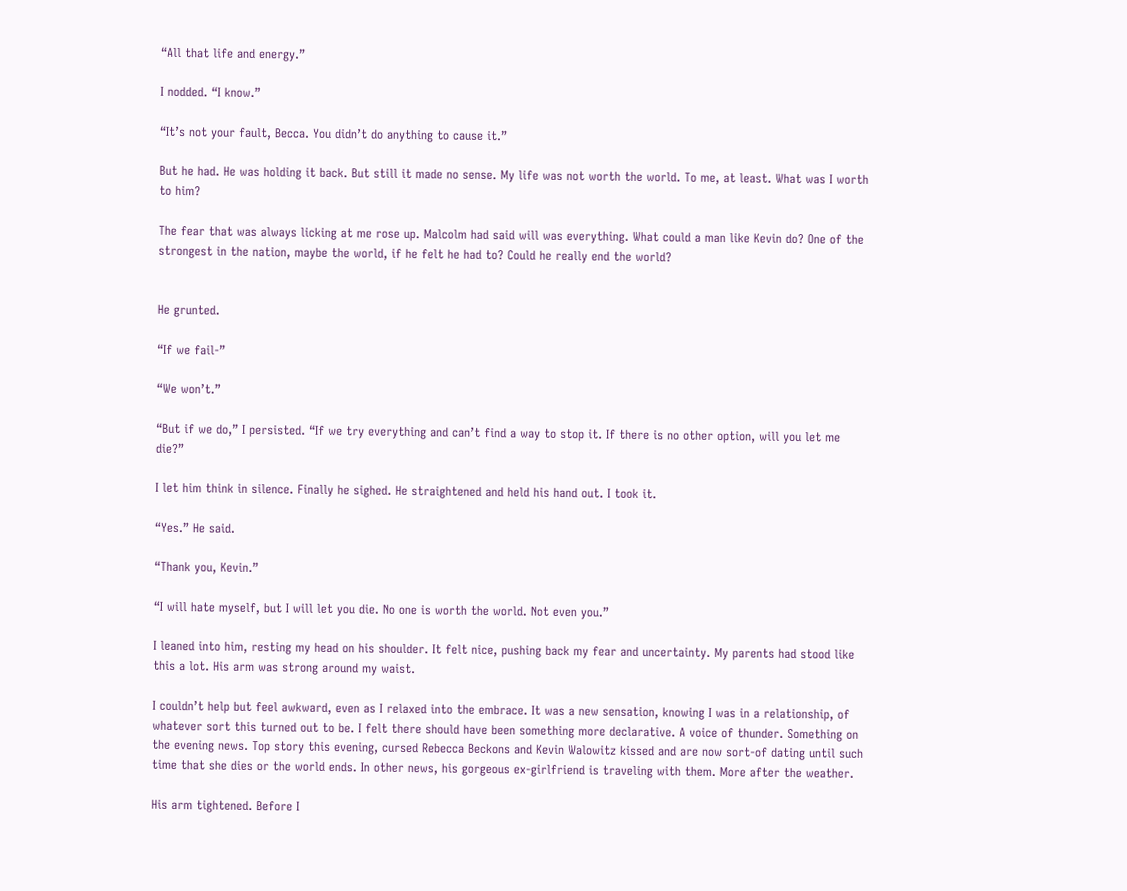“All that life and energy.”

I nodded. “I know.”

“It’s not your fault, Becca. You didn’t do anything to cause it.”

But he had. He was holding it back. But still it made no sense. My life was not worth the world. To me, at least. What was I worth to him?

The fear that was always licking at me rose up. Malcolm had said will was everything. What could a man like Kevin do? One of the strongest in the nation, maybe the world, if he felt he had to? Could he really end the world?


He grunted.

“If we fail-”

“We won’t.”

“But if we do,” I persisted. “If we try everything and can’t find a way to stop it. If there is no other option, will you let me die?”

I let him think in silence. Finally he sighed. He straightened and held his hand out. I took it.

“Yes.” He said.

“Thank you, Kevin.”

“I will hate myself, but I will let you die. No one is worth the world. Not even you.”

I leaned into him, resting my head on his shoulder. It felt nice, pushing back my fear and uncertainty. My parents had stood like this a lot. His arm was strong around my waist.

I couldn’t help but feel awkward, even as I relaxed into the embrace. It was a new sensation, knowing I was in a relationship, of whatever sort this turned out to be. I felt there should have been something more declarative. A voice of thunder. Something on the evening news. Top story this evening, cursed Rebecca Beckons and Kevin Walowitz kissed and are now sort-of dating until such time that she dies or the world ends. In other news, his gorgeous ex-girlfriend is traveling with them. More after the weather.

His arm tightened. Before I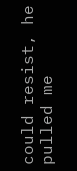could resist, he pulled me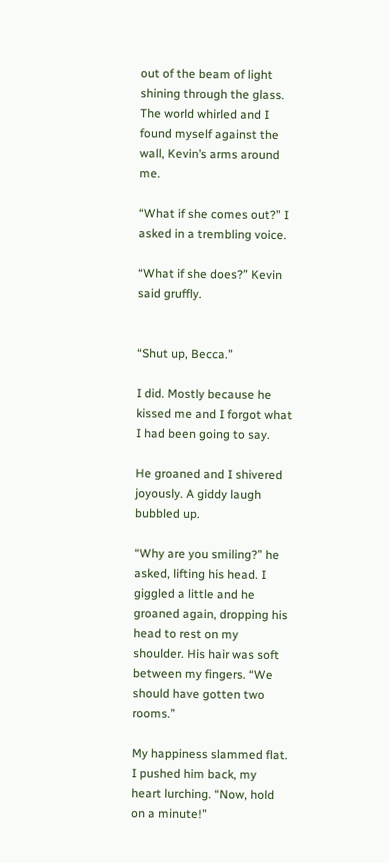out of the beam of light shining through the glass. The world whirled and I found myself against the wall, Kevin’s arms around me.

“What if she comes out?” I asked in a trembling voice.

“What if she does?” Kevin said gruffly.


“Shut up, Becca.”

I did. Mostly because he kissed me and I forgot what I had been going to say.

He groaned and I shivered joyously. A giddy laugh bubbled up.

“Why are you smiling?” he asked, lifting his head. I giggled a little and he groaned again, dropping his head to rest on my shoulder. His hair was soft between my fingers. “We should have gotten two rooms.”

My happiness slammed flat. I pushed him back, my heart lurching. “Now, hold on a minute!”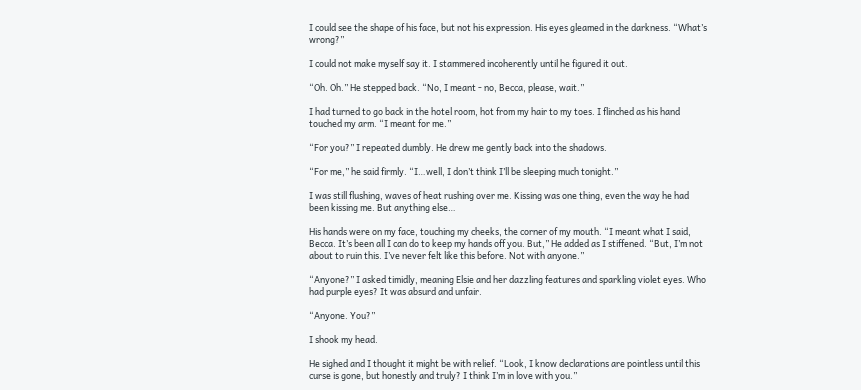I could see the shape of his face, but not his expression. His eyes gleamed in the darkness. “What’s wrong?”

I could not make myself say it. I stammered incoherently until he figured it out.

“Oh. Oh.” He stepped back. “No, I meant - no, Becca, please, wait.”

I had turned to go back in the hotel room, hot from my hair to my toes. I flinched as his hand touched my arm. “I meant for me.”

“For you?” I repeated dumbly. He drew me gently back into the shadows.

“For me,” he said firmly. “I…well, I don’t think I’ll be sleeping much tonight.”

I was still flushing, waves of heat rushing over me. Kissing was one thing, even the way he had been kissing me. But anything else…

His hands were on my face, touching my cheeks, the corner of my mouth. “I meant what I said, Becca. It’s been all I can do to keep my hands off you. But,” He added as I stiffened. “But, I’m not about to ruin this. I’ve never felt like this before. Not with anyone.”

“Anyone?” I asked timidly, meaning Elsie and her dazzling features and sparkling violet eyes. Who had purple eyes? It was absurd and unfair.

“Anyone. You?”

I shook my head.

He sighed and I thought it might be with relief. “Look, I know declarations are pointless until this curse is gone, but honestly and truly? I think I’m in love with you.”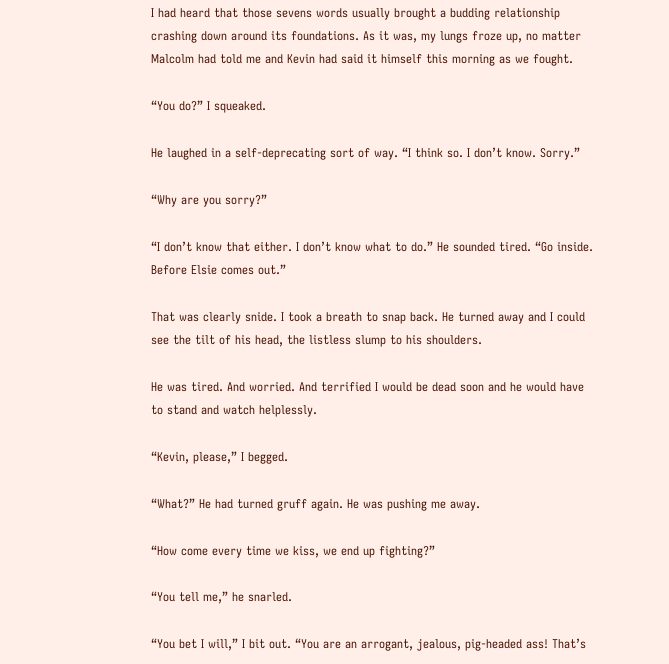I had heard that those sevens words usually brought a budding relationship crashing down around its foundations. As it was, my lungs froze up, no matter Malcolm had told me and Kevin had said it himself this morning as we fought.

“You do?” I squeaked.

He laughed in a self-deprecating sort of way. “I think so. I don’t know. Sorry.”

“Why are you sorry?”

“I don’t know that either. I don’t know what to do.” He sounded tired. “Go inside. Before Elsie comes out.”

That was clearly snide. I took a breath to snap back. He turned away and I could see the tilt of his head, the listless slump to his shoulders.

He was tired. And worried. And terrified I would be dead soon and he would have to stand and watch helplessly.

“Kevin, please,” I begged.

“What?” He had turned gruff again. He was pushing me away.

“How come every time we kiss, we end up fighting?”

“You tell me,” he snarled.

“You bet I will,” I bit out. “You are an arrogant, jealous, pig-headed ass! That’s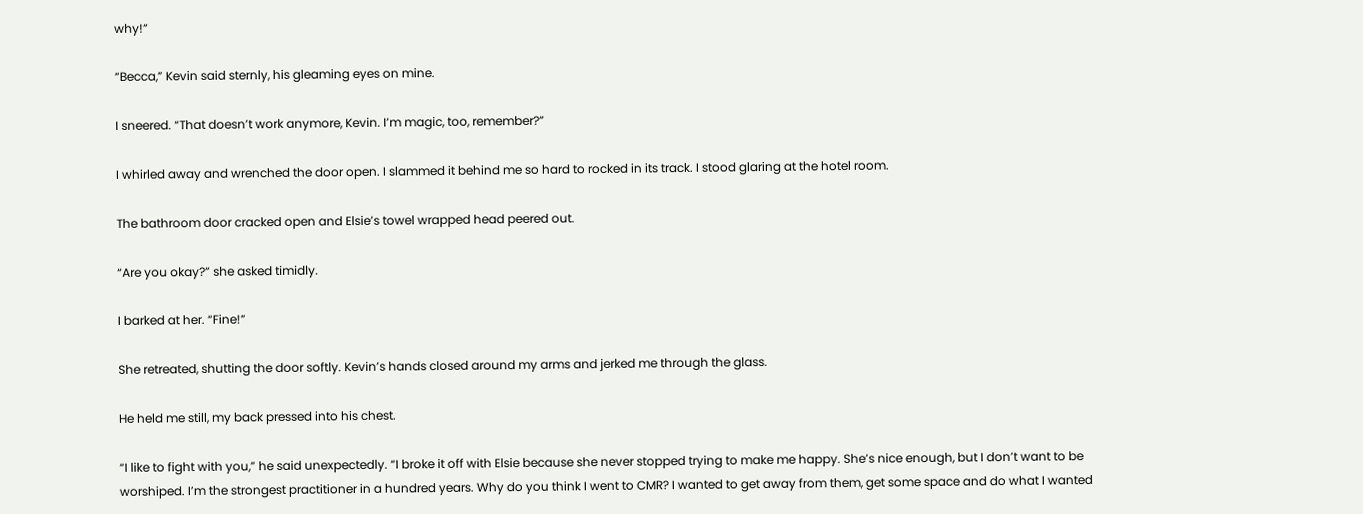why!”

“Becca,” Kevin said sternly, his gleaming eyes on mine.

I sneered. “That doesn’t work anymore, Kevin. I’m magic, too, remember?”

I whirled away and wrenched the door open. I slammed it behind me so hard to rocked in its track. I stood glaring at the hotel room.

The bathroom door cracked open and Elsie’s towel wrapped head peered out.

“Are you okay?” she asked timidly.

I barked at her. “Fine!”

She retreated, shutting the door softly. Kevin’s hands closed around my arms and jerked me through the glass.

He held me still, my back pressed into his chest.

“I like to fight with you,” he said unexpectedly. “I broke it off with Elsie because she never stopped trying to make me happy. She’s nice enough, but I don’t want to be worshiped. I’m the strongest practitioner in a hundred years. Why do you think I went to CMR? I wanted to get away from them, get some space and do what I wanted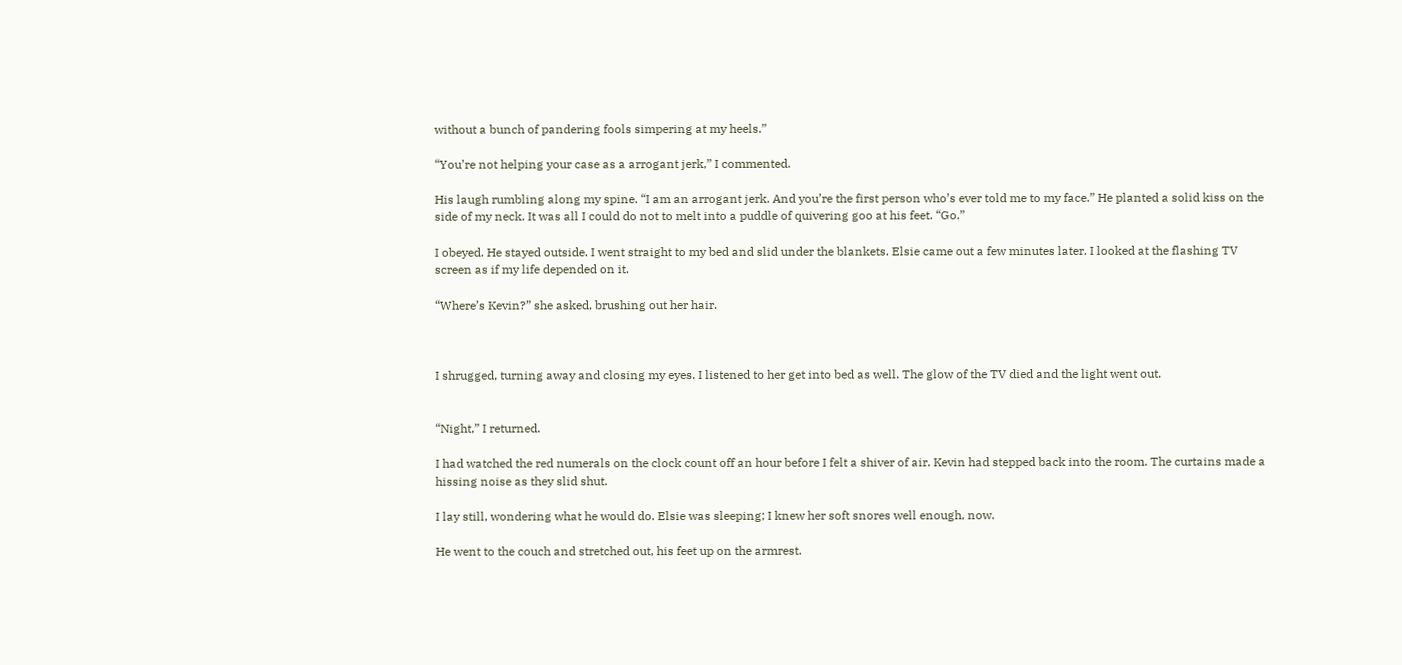without a bunch of pandering fools simpering at my heels.”

“You’re not helping your case as a arrogant jerk,” I commented.

His laugh rumbling along my spine. “I am an arrogant jerk. And you’re the first person who’s ever told me to my face.” He planted a solid kiss on the side of my neck. It was all I could do not to melt into a puddle of quivering goo at his feet. “Go.”

I obeyed. He stayed outside. I went straight to my bed and slid under the blankets. Elsie came out a few minutes later. I looked at the flashing TV screen as if my life depended on it.

“Where’s Kevin?” she asked, brushing out her hair.



I shrugged, turning away and closing my eyes. I listened to her get into bed as well. The glow of the TV died and the light went out.


“Night,” I returned.

I had watched the red numerals on the clock count off an hour before I felt a shiver of air. Kevin had stepped back into the room. The curtains made a hissing noise as they slid shut.

I lay still, wondering what he would do. Elsie was sleeping; I knew her soft snores well enough, now.

He went to the couch and stretched out, his feet up on the armrest.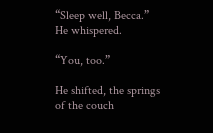“Sleep well, Becca.” He whispered.

“You, too.”

He shifted, the springs of the couch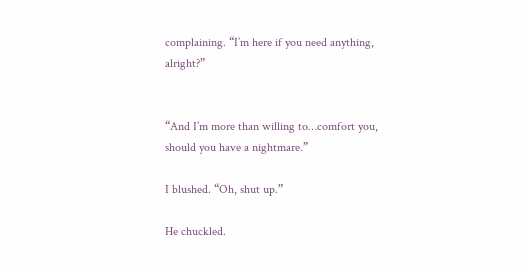complaining. “I’m here if you need anything, alright?”


“And I’m more than willing to…comfort you, should you have a nightmare.”

I blushed. “Oh, shut up.”

He chuckled.